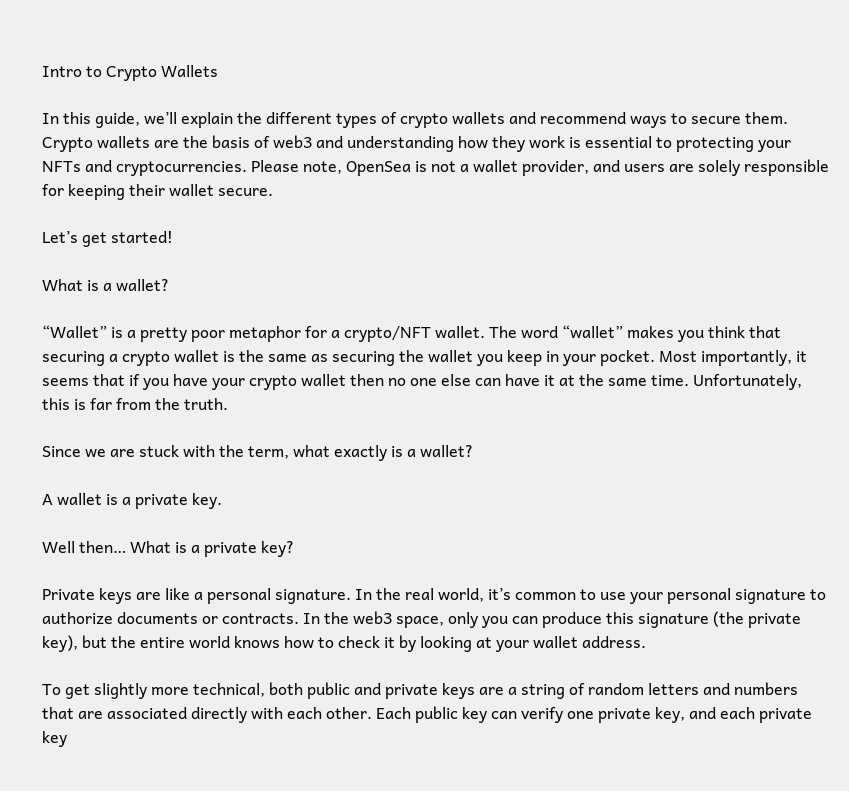Intro to Crypto Wallets

In this guide, we’ll explain the different types of crypto wallets and recommend ways to secure them. Crypto wallets are the basis of web3 and understanding how they work is essential to protecting your NFTs and cryptocurrencies. Please note, OpenSea is not a wallet provider, and users are solely responsible for keeping their wallet secure.

Let’s get started!

What is a wallet?

“Wallet” is a pretty poor metaphor for a crypto/NFT wallet. The word “wallet” makes you think that securing a crypto wallet is the same as securing the wallet you keep in your pocket. Most importantly, it seems that if you have your crypto wallet then no one else can have it at the same time. Unfortunately, this is far from the truth.

Since we are stuck with the term, what exactly is a wallet?

A wallet is a private key.

Well then… What is a private key?

Private keys are like a personal signature. In the real world, it’s common to use your personal signature to authorize documents or contracts. In the web3 space, only you can produce this signature (the private key), but the entire world knows how to check it by looking at your wallet address.

To get slightly more technical, both public and private keys are a string of random letters and numbers that are associated directly with each other. Each public key can verify one private key, and each private key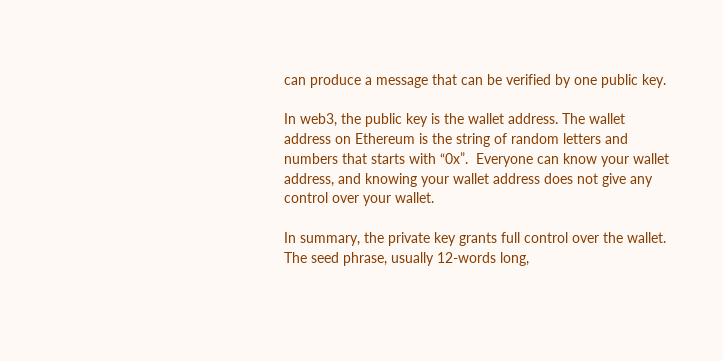can produce a message that can be verified by one public key.

In web3, the public key is the wallet address. The wallet address on Ethereum is the string of random letters and numbers that starts with “0x”.  Everyone can know your wallet address, and knowing your wallet address does not give any control over your wallet.

In summary, the private key grants full control over the wallet. The seed phrase, usually 12-words long,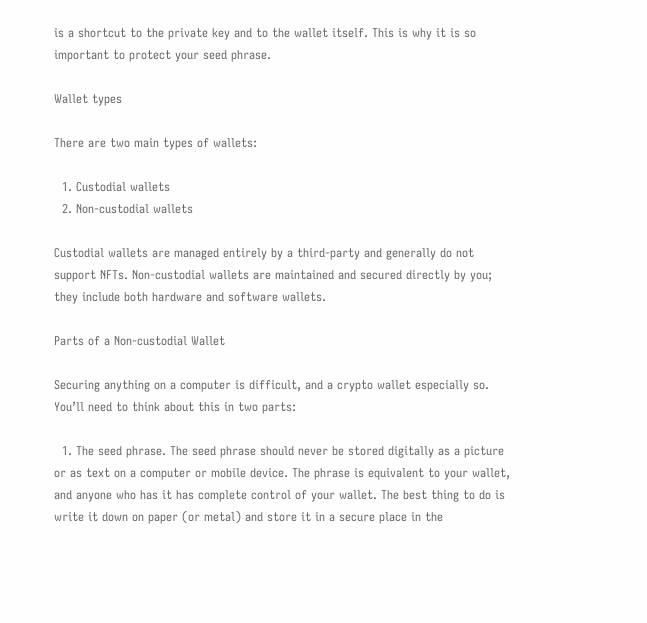is a shortcut to the private key and to the wallet itself. This is why it is so important to protect your seed phrase.

Wallet types

There are two main types of wallets:

  1. Custodial wallets
  2. Non-custodial wallets

Custodial wallets are managed entirely by a third-party and generally do not support NFTs. Non-custodial wallets are maintained and secured directly by you; they include both hardware and software wallets.

Parts of a Non-custodial Wallet

Securing anything on a computer is difficult, and a crypto wallet especially so. You’ll need to think about this in two parts:

  1. The seed phrase. The seed phrase should never be stored digitally as a picture or as text on a computer or mobile device. The phrase is equivalent to your wallet, and anyone who has it has complete control of your wallet. The best thing to do is write it down on paper (or metal) and store it in a secure place in the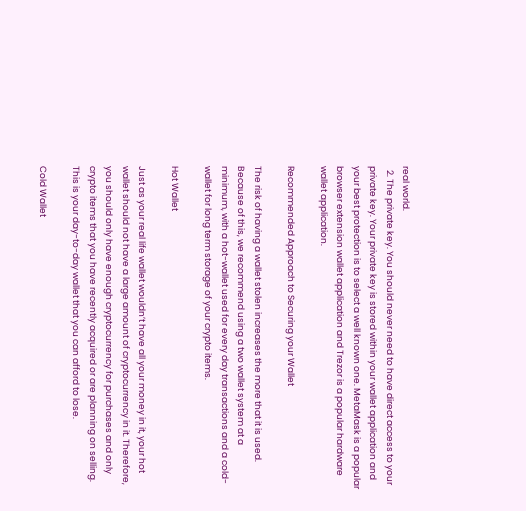real world.
  2. The private key. You should never need to have direct access to your private key. Your private key is stored within your wallet application and your best protection is to select a well known one. MetaMask is a popular browser extension wallet application and Trezor is a popular hardware wallet application.

Recommended Approach to Securing your Wallet

The risk of having a wallet stolen increases the more that it is used. Because of this, we recommend using a two wallet system at a minimum, with a hot-wallet used for every day transactions and a cold-wallet for long term storage of your crypto items.

Hot Wallet

Just as your real life wallet wouldn’t have all your money in it, your hot wallet should not have a large amount of cryptocurrency in it. Therefore, you should only have enough cryptocurrency for purchases and only crypto items that you have recently acquired or are planning on selling. This is your day-to-day wallet that you can afford to lose.

Cold Wallet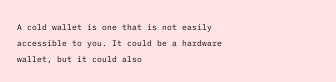A cold wallet is one that is not easily accessible to you. It could be a hardware wallet, but it could also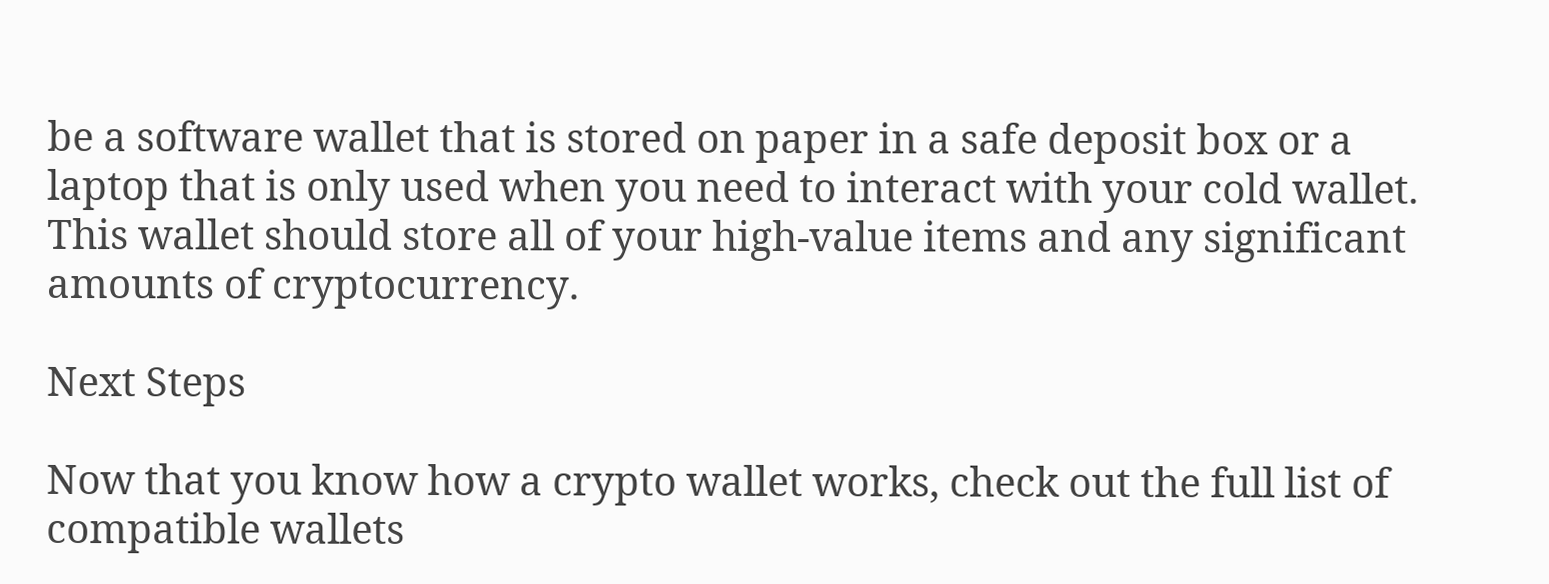be a software wallet that is stored on paper in a safe deposit box or a laptop that is only used when you need to interact with your cold wallet. This wallet should store all of your high-value items and any significant amounts of cryptocurrency.

Next Steps

Now that you know how a crypto wallet works, check out the full list of compatible wallets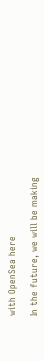with OpenSea here

In the future, we will be making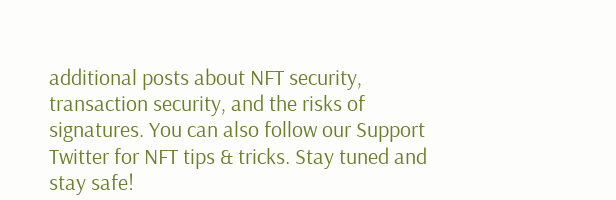additional posts about NFT security, transaction security, and the risks of signatures. You can also follow our Support Twitter for NFT tips & tricks. Stay tuned and stay safe!